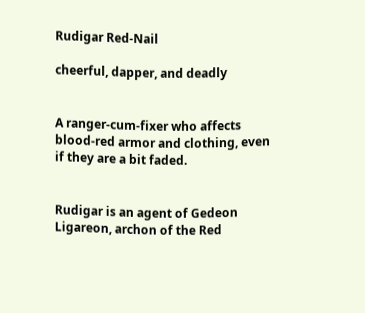Rudigar Red-Nail

cheerful, dapper, and deadly


A ranger-cum-fixer who affects blood-red armor and clothing, even if they are a bit faded.


Rudigar is an agent of Gedeon Ligareon, archon of the Red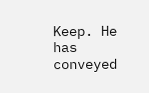Keep. He has conveyed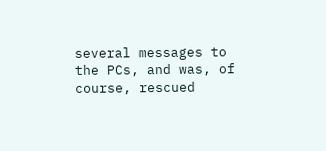several messages to the PCs, and was, of course, rescued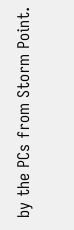by the PCs from Storm Point.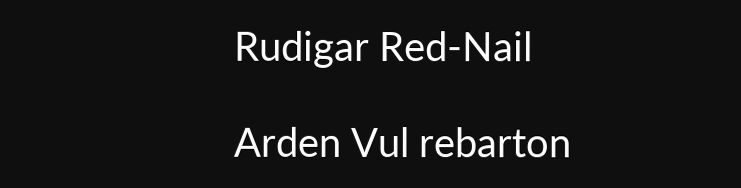Rudigar Red-Nail

Arden Vul rebarton